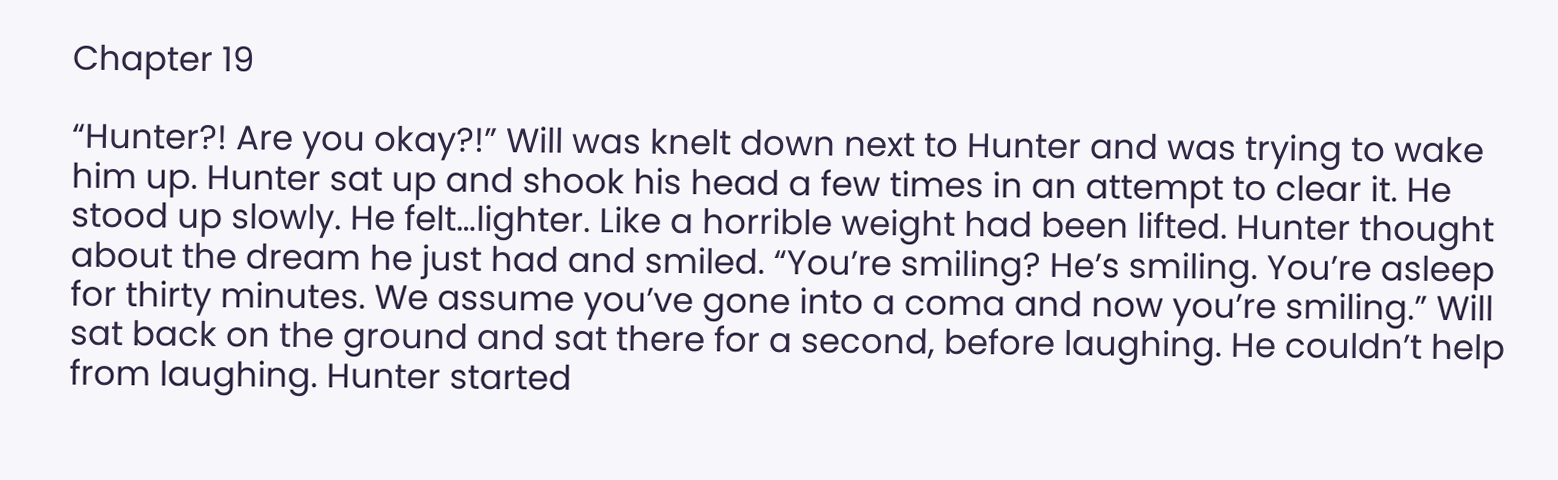Chapter 19

“Hunter?! Are you okay?!” Will was knelt down next to Hunter and was trying to wake him up. Hunter sat up and shook his head a few times in an attempt to clear it. He stood up slowly. He felt…lighter. Like a horrible weight had been lifted. Hunter thought about the dream he just had and smiled. “You’re smiling? He’s smiling. You’re asleep for thirty minutes. We assume you’ve gone into a coma and now you’re smiling.” Will sat back on the ground and sat there for a second, before laughing. He couldn’t help from laughing. Hunter started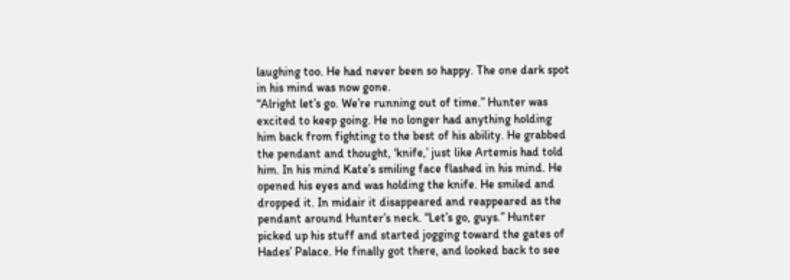laughing too. He had never been so happy. The one dark spot in his mind was now gone.
“Alright let’s go. We’re running out of time.” Hunter was excited to keep going. He no longer had anything holding him back from fighting to the best of his ability. He grabbed the pendant and thought, ‘knife,’ just like Artemis had told him. In his mind Kate’s smiling face flashed in his mind. He opened his eyes and was holding the knife. He smiled and dropped it. In midair it disappeared and reappeared as the pendant around Hunter’s neck. “Let’s go, guys.” Hunter picked up his stuff and started jogging toward the gates of Hades’ Palace. He finally got there, and looked back to see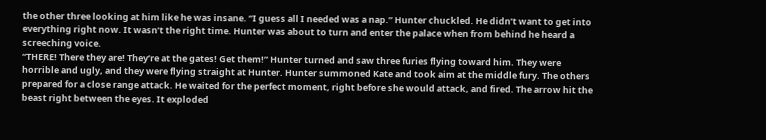the other three looking at him like he was insane. “I guess all I needed was a nap.” Hunter chuckled. He didn’t want to get into everything right now. It wasn’t the right time. Hunter was about to turn and enter the palace when from behind he heard a screeching voice.
“THERE! There they are! They’re at the gates! Get them!” Hunter turned and saw three furies flying toward him. They were horrible and ugly, and they were flying straight at Hunter. Hunter summoned Kate and took aim at the middle fury. The others prepared for a close range attack. He waited for the perfect moment, right before she would attack, and fired. The arrow hit the beast right between the eyes. It exploded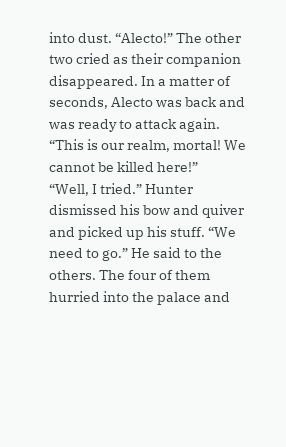into dust. “Alecto!” The other two cried as their companion disappeared. In a matter of seconds, Alecto was back and was ready to attack again. “This is our realm, mortal! We cannot be killed here!”
“Well, I tried.” Hunter dismissed his bow and quiver and picked up his stuff. “We need to go.” He said to the others. The four of them hurried into the palace and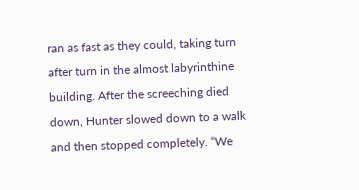ran as fast as they could, taking turn after turn in the almost labyrinthine building. After the screeching died down, Hunter slowed down to a walk and then stopped completely. “We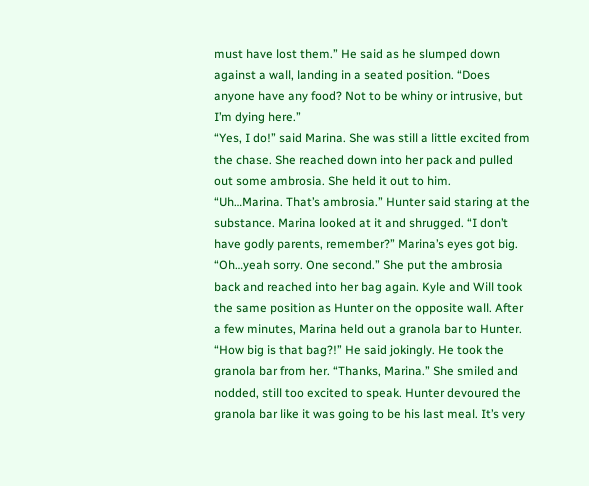must have lost them.” He said as he slumped down against a wall, landing in a seated position. “Does anyone have any food? Not to be whiny or intrusive, but I’m dying here.”
“Yes, I do!” said Marina. She was still a little excited from the chase. She reached down into her pack and pulled out some ambrosia. She held it out to him.
“Uh…Marina. That’s ambrosia.” Hunter said staring at the substance. Marina looked at it and shrugged. “I don’t have godly parents, remember?” Marina’s eyes got big.
“Oh…yeah sorry. One second.” She put the ambrosia back and reached into her bag again. Kyle and Will took the same position as Hunter on the opposite wall. After a few minutes, Marina held out a granola bar to Hunter.
“How big is that bag?!” He said jokingly. He took the granola bar from her. “Thanks, Marina.” She smiled and nodded, still too excited to speak. Hunter devoured the granola bar like it was going to be his last meal. It’s very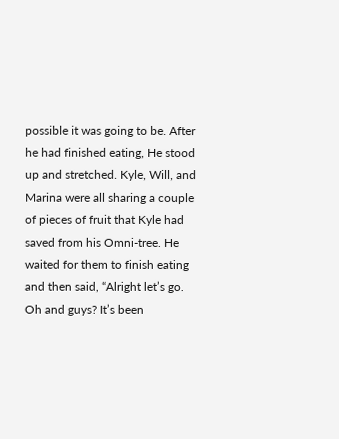possible it was going to be. After he had finished eating, He stood up and stretched. Kyle, Will, and Marina were all sharing a couple of pieces of fruit that Kyle had saved from his Omni-tree. He waited for them to finish eating and then said, “Alright let’s go. Oh and guys? It’s been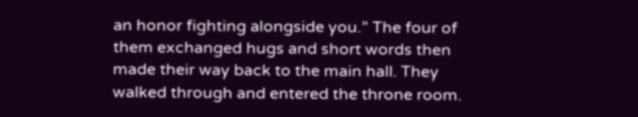an honor fighting alongside you.” The four of them exchanged hugs and short words then made their way back to the main hall. They walked through and entered the throne room.